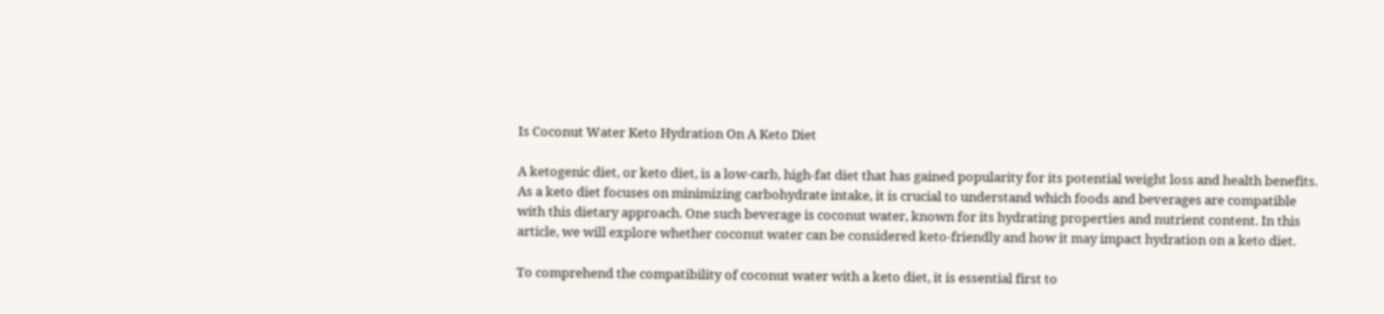Is Coconut Water Keto Hydration On A Keto Diet

A ketogenic diet, or keto diet, is a low-carb, high-fat diet that has gained popularity for its potential weight loss and health benefits. As a keto diet focuses on minimizing carbohydrate intake, it is crucial to understand which foods and beverages are compatible with this dietary approach. One such beverage is coconut water, known for its hydrating properties and nutrient content. In this article, we will explore whether coconut water can be considered keto-friendly and how it may impact hydration on a keto diet.

To comprehend the compatibility of coconut water with a keto diet, it is essential first to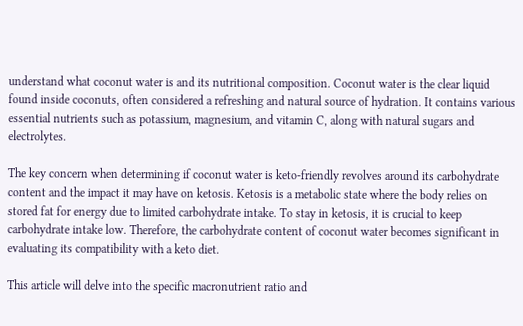understand what coconut water is and its nutritional composition. Coconut water is the clear liquid found inside coconuts, often considered a refreshing and natural source of hydration. It contains various essential nutrients such as potassium, magnesium, and vitamin C, along with natural sugars and electrolytes.

The key concern when determining if coconut water is keto-friendly revolves around its carbohydrate content and the impact it may have on ketosis. Ketosis is a metabolic state where the body relies on stored fat for energy due to limited carbohydrate intake. To stay in ketosis, it is crucial to keep carbohydrate intake low. Therefore, the carbohydrate content of coconut water becomes significant in evaluating its compatibility with a keto diet.

This article will delve into the specific macronutrient ratio and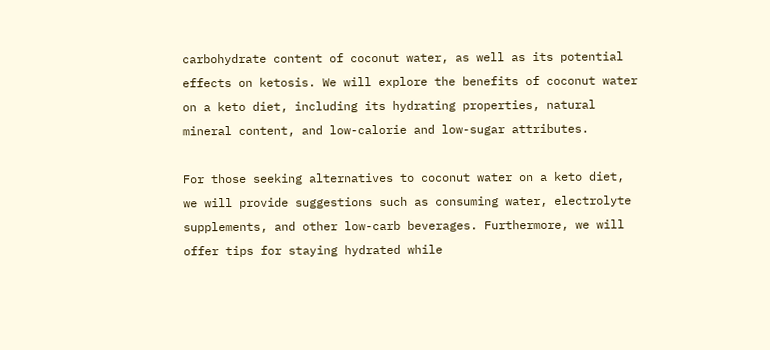carbohydrate content of coconut water, as well as its potential effects on ketosis. We will explore the benefits of coconut water on a keto diet, including its hydrating properties, natural mineral content, and low-calorie and low-sugar attributes.

For those seeking alternatives to coconut water on a keto diet, we will provide suggestions such as consuming water, electrolyte supplements, and other low-carb beverages. Furthermore, we will offer tips for staying hydrated while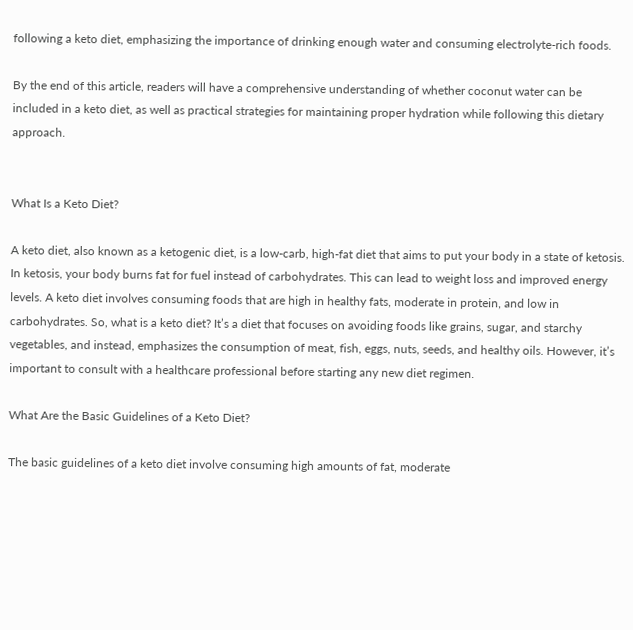following a keto diet, emphasizing the importance of drinking enough water and consuming electrolyte-rich foods.

By the end of this article, readers will have a comprehensive understanding of whether coconut water can be included in a keto diet, as well as practical strategies for maintaining proper hydration while following this dietary approach.


What Is a Keto Diet?

A keto diet, also known as a ketogenic diet, is a low-carb, high-fat diet that aims to put your body in a state of ketosis. In ketosis, your body burns fat for fuel instead of carbohydrates. This can lead to weight loss and improved energy levels. A keto diet involves consuming foods that are high in healthy fats, moderate in protein, and low in carbohydrates. So, what is a keto diet? It’s a diet that focuses on avoiding foods like grains, sugar, and starchy vegetables, and instead, emphasizes the consumption of meat, fish, eggs, nuts, seeds, and healthy oils. However, it’s important to consult with a healthcare professional before starting any new diet regimen.

What Are the Basic Guidelines of a Keto Diet?

The basic guidelines of a keto diet involve consuming high amounts of fat, moderate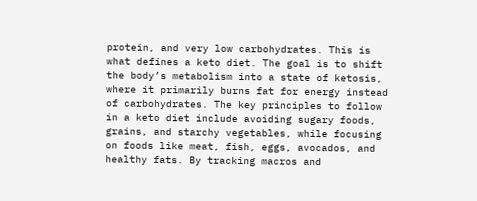protein, and very low carbohydrates. This is what defines a keto diet. The goal is to shift the body’s metabolism into a state of ketosis, where it primarily burns fat for energy instead of carbohydrates. The key principles to follow in a keto diet include avoiding sugary foods, grains, and starchy vegetables, while focusing on foods like meat, fish, eggs, avocados, and healthy fats. By tracking macros and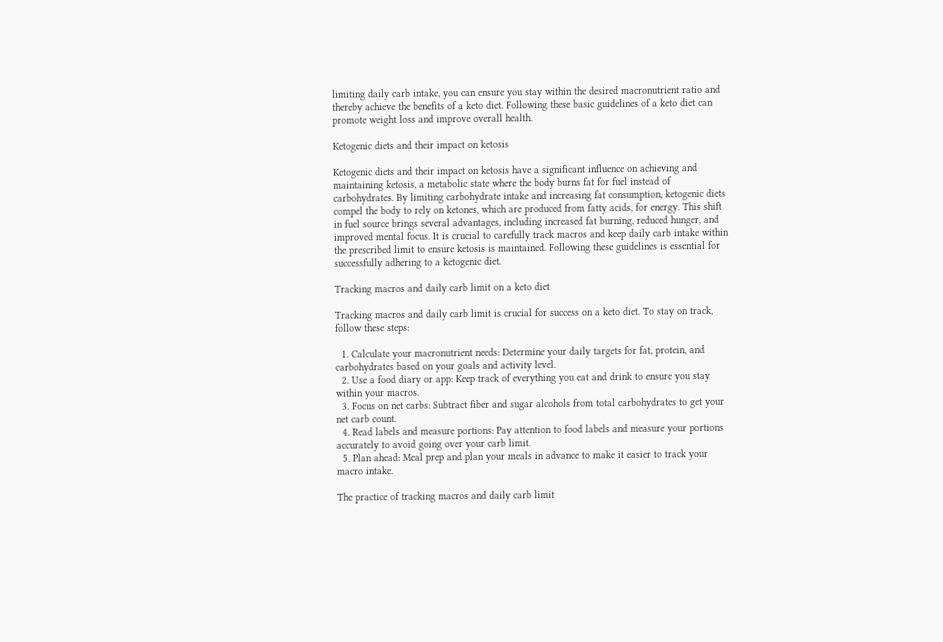limiting daily carb intake, you can ensure you stay within the desired macronutrient ratio and thereby achieve the benefits of a keto diet. Following these basic guidelines of a keto diet can promote weight loss and improve overall health.

Ketogenic diets and their impact on ketosis

Ketogenic diets and their impact on ketosis have a significant influence on achieving and maintaining ketosis, a metabolic state where the body burns fat for fuel instead of carbohydrates. By limiting carbohydrate intake and increasing fat consumption, ketogenic diets compel the body to rely on ketones, which are produced from fatty acids, for energy. This shift in fuel source brings several advantages, including increased fat burning, reduced hunger, and improved mental focus. It is crucial to carefully track macros and keep daily carb intake within the prescribed limit to ensure ketosis is maintained. Following these guidelines is essential for successfully adhering to a ketogenic diet.

Tracking macros and daily carb limit on a keto diet

Tracking macros and daily carb limit is crucial for success on a keto diet. To stay on track, follow these steps:

  1. Calculate your macronutrient needs: Determine your daily targets for fat, protein, and carbohydrates based on your goals and activity level.
  2. Use a food diary or app: Keep track of everything you eat and drink to ensure you stay within your macros.
  3. Focus on net carbs: Subtract fiber and sugar alcohols from total carbohydrates to get your net carb count.
  4. Read labels and measure portions: Pay attention to food labels and measure your portions accurately to avoid going over your carb limit.
  5. Plan ahead: Meal prep and plan your meals in advance to make it easier to track your macro intake.

The practice of tracking macros and daily carb limit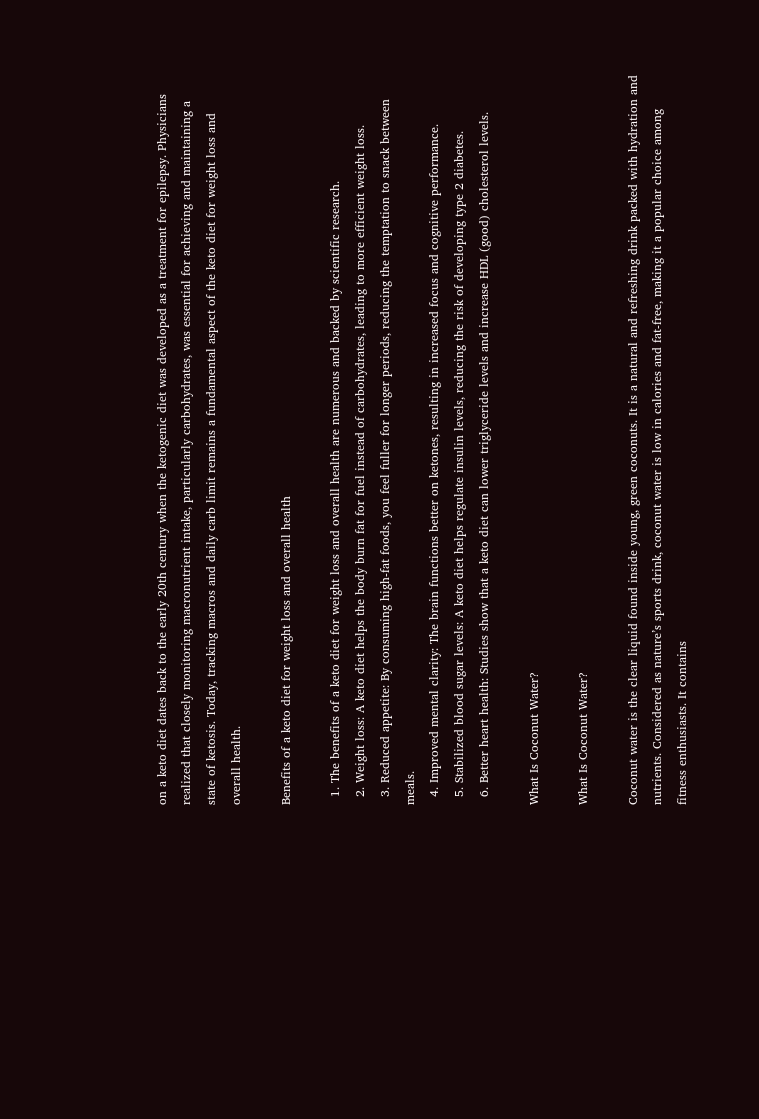on a keto diet dates back to the early 20th century when the ketogenic diet was developed as a treatment for epilepsy. Physicians realized that closely monitoring macronutrient intake, particularly carbohydrates, was essential for achieving and maintaining a state of ketosis. Today, tracking macros and daily carb limit remains a fundamental aspect of the keto diet for weight loss and overall health.

Benefits of a keto diet for weight loss and overall health

  1. The benefits of a keto diet for weight loss and overall health are numerous and backed by scientific research.
  2. Weight loss: A keto diet helps the body burn fat for fuel instead of carbohydrates, leading to more efficient weight loss.
  3. Reduced appetite: By consuming high-fat foods, you feel fuller for longer periods, reducing the temptation to snack between meals.
  4. Improved mental clarity: The brain functions better on ketones, resulting in increased focus and cognitive performance.
  5. Stabilized blood sugar levels: A keto diet helps regulate insulin levels, reducing the risk of developing type 2 diabetes.
  6. Better heart health: Studies show that a keto diet can lower triglyceride levels and increase HDL (good) cholesterol levels.

What Is Coconut Water?

What Is Coconut Water?

Coconut water is the clear liquid found inside young, green coconuts. It is a natural and refreshing drink packed with hydration and nutrients. Considered as nature’s sports drink, coconut water is low in calories and fat-free, making it a popular choice among fitness enthusiasts. It contains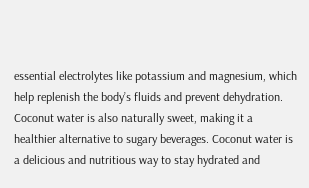essential electrolytes like potassium and magnesium, which help replenish the body’s fluids and prevent dehydration. Coconut water is also naturally sweet, making it a healthier alternative to sugary beverages. Coconut water is a delicious and nutritious way to stay hydrated and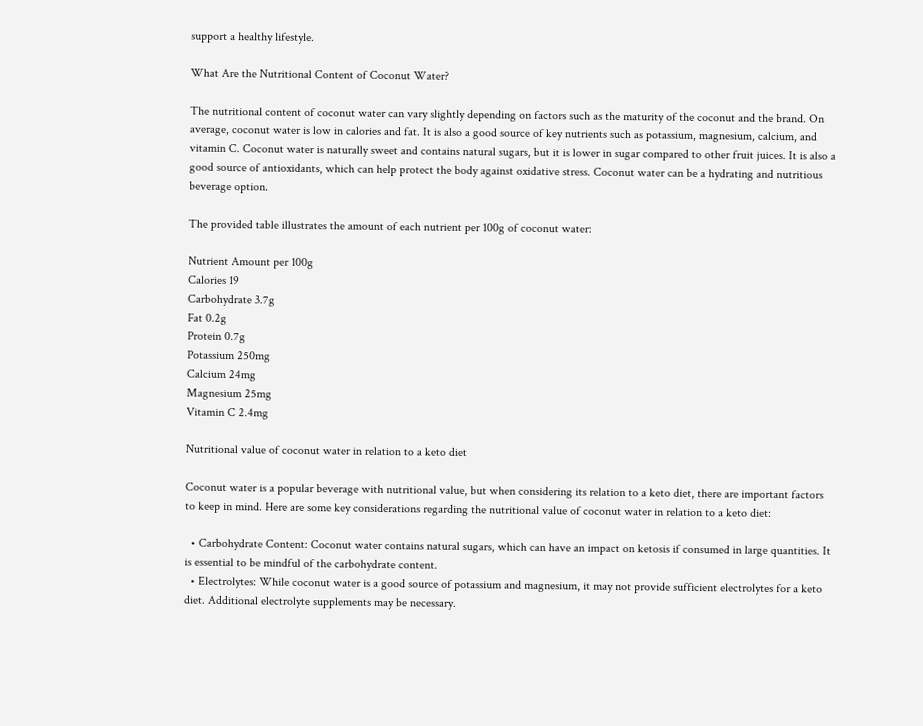support a healthy lifestyle.

What Are the Nutritional Content of Coconut Water?

The nutritional content of coconut water can vary slightly depending on factors such as the maturity of the coconut and the brand. On average, coconut water is low in calories and fat. It is also a good source of key nutrients such as potassium, magnesium, calcium, and vitamin C. Coconut water is naturally sweet and contains natural sugars, but it is lower in sugar compared to other fruit juices. It is also a good source of antioxidants, which can help protect the body against oxidative stress. Coconut water can be a hydrating and nutritious beverage option.

The provided table illustrates the amount of each nutrient per 100g of coconut water:

Nutrient Amount per 100g
Calories 19
Carbohydrate 3.7g
Fat 0.2g
Protein 0.7g
Potassium 250mg
Calcium 24mg
Magnesium 25mg
Vitamin C 2.4mg

Nutritional value of coconut water in relation to a keto diet

Coconut water is a popular beverage with nutritional value, but when considering its relation to a keto diet, there are important factors to keep in mind. Here are some key considerations regarding the nutritional value of coconut water in relation to a keto diet:

  • Carbohydrate Content: Coconut water contains natural sugars, which can have an impact on ketosis if consumed in large quantities. It is essential to be mindful of the carbohydrate content.
  • Electrolytes: While coconut water is a good source of potassium and magnesium, it may not provide sufficient electrolytes for a keto diet. Additional electrolyte supplements may be necessary.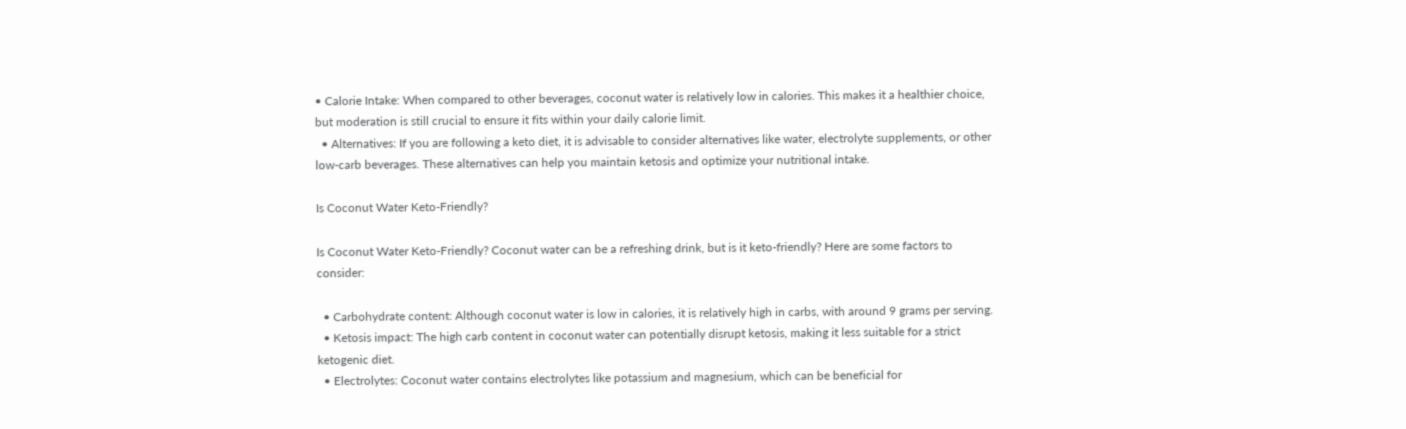• Calorie Intake: When compared to other beverages, coconut water is relatively low in calories. This makes it a healthier choice, but moderation is still crucial to ensure it fits within your daily calorie limit.
  • Alternatives: If you are following a keto diet, it is advisable to consider alternatives like water, electrolyte supplements, or other low-carb beverages. These alternatives can help you maintain ketosis and optimize your nutritional intake.

Is Coconut Water Keto-Friendly?

Is Coconut Water Keto-Friendly? Coconut water can be a refreshing drink, but is it keto-friendly? Here are some factors to consider:

  • Carbohydrate content: Although coconut water is low in calories, it is relatively high in carbs, with around 9 grams per serving.
  • Ketosis impact: The high carb content in coconut water can potentially disrupt ketosis, making it less suitable for a strict ketogenic diet.
  • Electrolytes: Coconut water contains electrolytes like potassium and magnesium, which can be beneficial for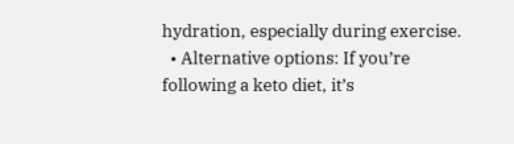hydration, especially during exercise.
  • Alternative options: If you’re following a keto diet, it’s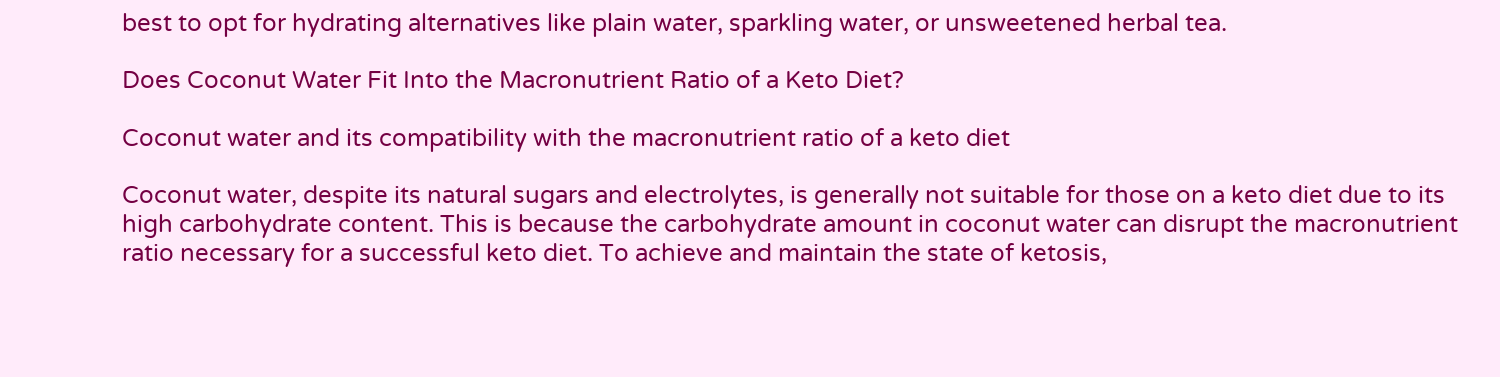best to opt for hydrating alternatives like plain water, sparkling water, or unsweetened herbal tea.

Does Coconut Water Fit Into the Macronutrient Ratio of a Keto Diet?

Coconut water and its compatibility with the macronutrient ratio of a keto diet

Coconut water, despite its natural sugars and electrolytes, is generally not suitable for those on a keto diet due to its high carbohydrate content. This is because the carbohydrate amount in coconut water can disrupt the macronutrient ratio necessary for a successful keto diet. To achieve and maintain the state of ketosis,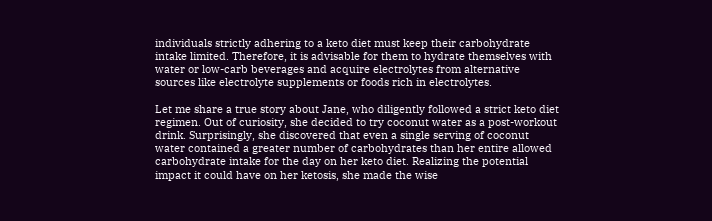individuals strictly adhering to a keto diet must keep their carbohydrate intake limited. Therefore, it is advisable for them to hydrate themselves with water or low-carb beverages and acquire electrolytes from alternative sources like electrolyte supplements or foods rich in electrolytes.

Let me share a true story about Jane, who diligently followed a strict keto diet regimen. Out of curiosity, she decided to try coconut water as a post-workout drink. Surprisingly, she discovered that even a single serving of coconut water contained a greater number of carbohydrates than her entire allowed carbohydrate intake for the day on her keto diet. Realizing the potential impact it could have on her ketosis, she made the wise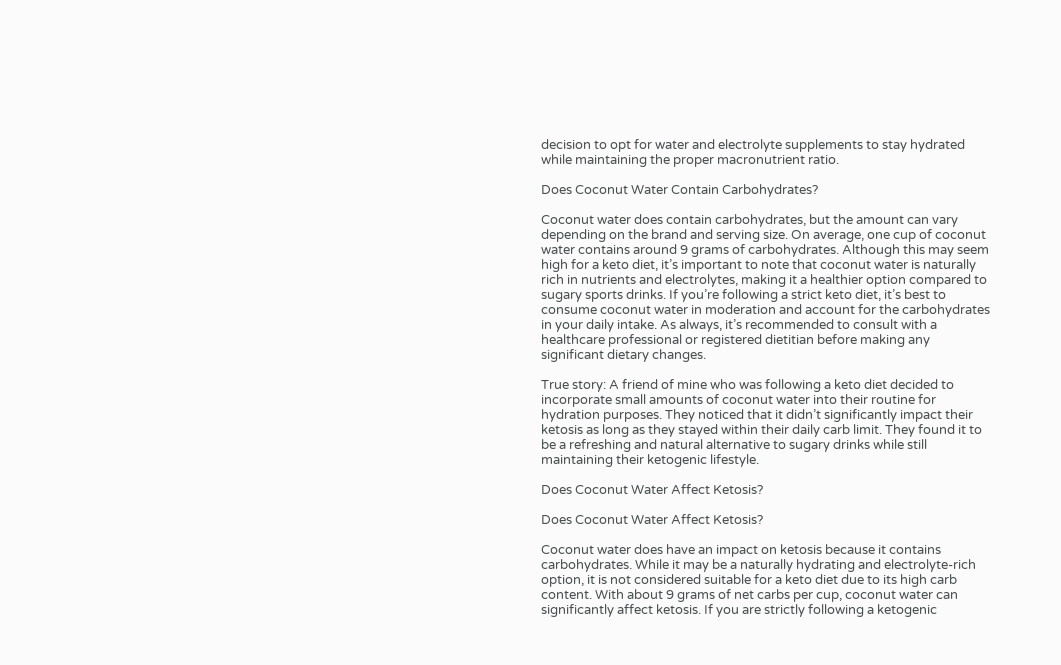decision to opt for water and electrolyte supplements to stay hydrated while maintaining the proper macronutrient ratio.

Does Coconut Water Contain Carbohydrates?

Coconut water does contain carbohydrates, but the amount can vary depending on the brand and serving size. On average, one cup of coconut water contains around 9 grams of carbohydrates. Although this may seem high for a keto diet, it’s important to note that coconut water is naturally rich in nutrients and electrolytes, making it a healthier option compared to sugary sports drinks. If you’re following a strict keto diet, it’s best to consume coconut water in moderation and account for the carbohydrates in your daily intake. As always, it’s recommended to consult with a healthcare professional or registered dietitian before making any significant dietary changes.

True story: A friend of mine who was following a keto diet decided to incorporate small amounts of coconut water into their routine for hydration purposes. They noticed that it didn’t significantly impact their ketosis as long as they stayed within their daily carb limit. They found it to be a refreshing and natural alternative to sugary drinks while still maintaining their ketogenic lifestyle.

Does Coconut Water Affect Ketosis?

Does Coconut Water Affect Ketosis?

Coconut water does have an impact on ketosis because it contains carbohydrates. While it may be a naturally hydrating and electrolyte-rich option, it is not considered suitable for a keto diet due to its high carb content. With about 9 grams of net carbs per cup, coconut water can significantly affect ketosis. If you are strictly following a ketogenic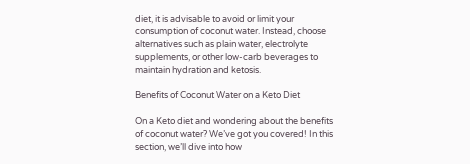diet, it is advisable to avoid or limit your consumption of coconut water. Instead, choose alternatives such as plain water, electrolyte supplements, or other low-carb beverages to maintain hydration and ketosis.

Benefits of Coconut Water on a Keto Diet

On a Keto diet and wondering about the benefits of coconut water? We’ve got you covered! In this section, we’ll dive into how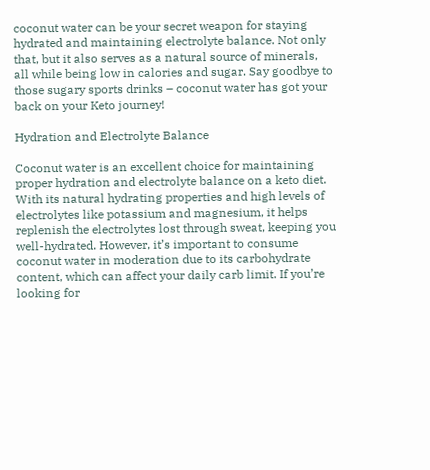coconut water can be your secret weapon for staying hydrated and maintaining electrolyte balance. Not only that, but it also serves as a natural source of minerals, all while being low in calories and sugar. Say goodbye to those sugary sports drinks – coconut water has got your back on your Keto journey!

Hydration and Electrolyte Balance

Coconut water is an excellent choice for maintaining proper hydration and electrolyte balance on a keto diet. With its natural hydrating properties and high levels of electrolytes like potassium and magnesium, it helps replenish the electrolytes lost through sweat, keeping you well-hydrated. However, it’s important to consume coconut water in moderation due to its carbohydrate content, which can affect your daily carb limit. If you’re looking for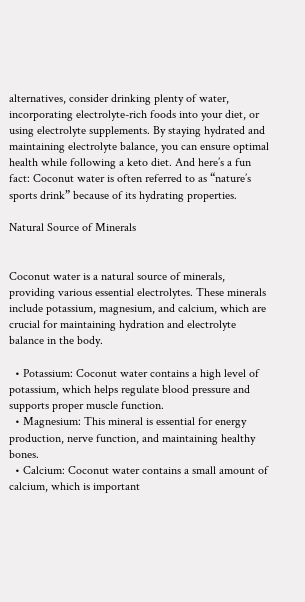alternatives, consider drinking plenty of water, incorporating electrolyte-rich foods into your diet, or using electrolyte supplements. By staying hydrated and maintaining electrolyte balance, you can ensure optimal health while following a keto diet. And here’s a fun fact: Coconut water is often referred to as “nature’s sports drink” because of its hydrating properties.

Natural Source of Minerals


Coconut water is a natural source of minerals, providing various essential electrolytes. These minerals include potassium, magnesium, and calcium, which are crucial for maintaining hydration and electrolyte balance in the body.

  • Potassium: Coconut water contains a high level of potassium, which helps regulate blood pressure and supports proper muscle function.
  • Magnesium: This mineral is essential for energy production, nerve function, and maintaining healthy bones.
  • Calcium: Coconut water contains a small amount of calcium, which is important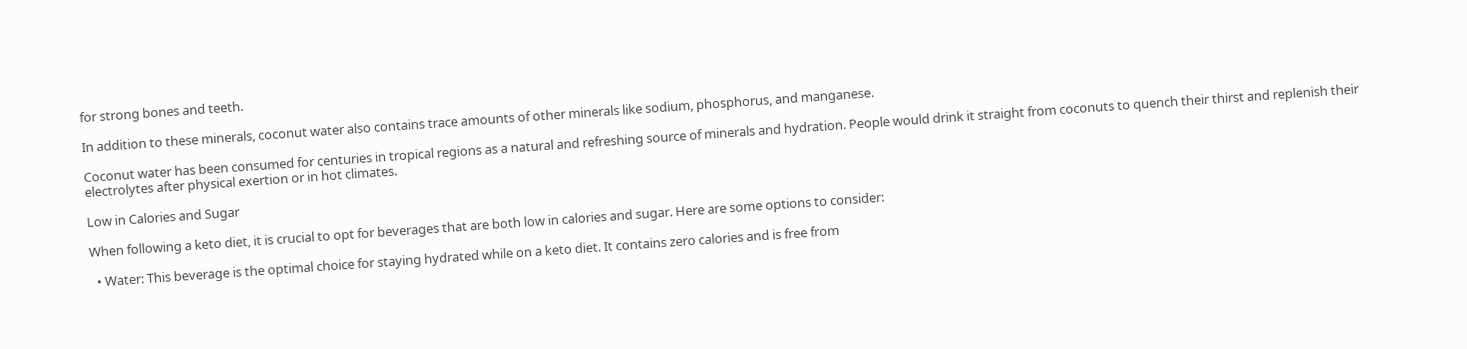for strong bones and teeth.

In addition to these minerals, coconut water also contains trace amounts of other minerals like sodium, phosphorus, and manganese.

Coconut water has been consumed for centuries in tropical regions as a natural and refreshing source of minerals and hydration. People would drink it straight from coconuts to quench their thirst and replenish their electrolytes after physical exertion or in hot climates.

Low in Calories and Sugar

When following a keto diet, it is crucial to opt for beverages that are both low in calories and sugar. Here are some options to consider:

  • Water: This beverage is the optimal choice for staying hydrated while on a keto diet. It contains zero calories and is free from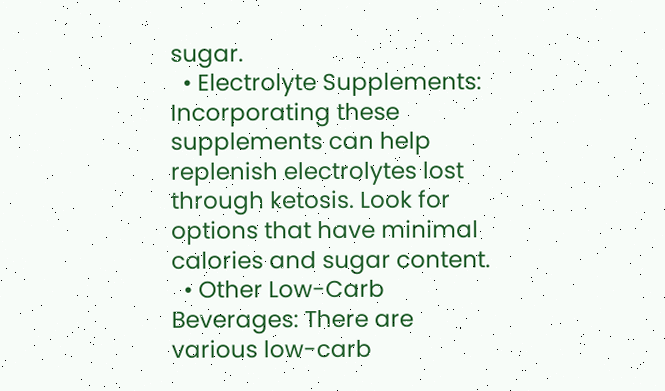sugar.
  • Electrolyte Supplements: Incorporating these supplements can help replenish electrolytes lost through ketosis. Look for options that have minimal calories and sugar content.
  • Other Low-Carb Beverages: There are various low-carb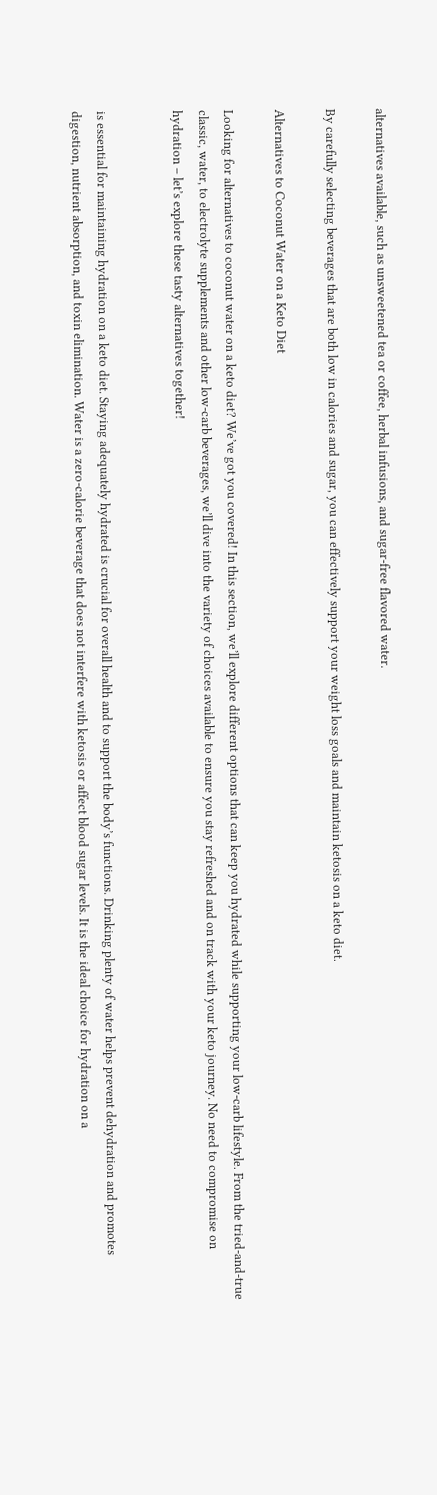alternatives available, such as unsweetened tea or coffee, herbal infusions, and sugar-free flavored water.

By carefully selecting beverages that are both low in calories and sugar, you can effectively support your weight loss goals and maintain ketosis on a keto diet.

Alternatives to Coconut Water on a Keto Diet

Looking for alternatives to coconut water on a keto diet? We’ve got you covered! In this section, we’ll explore different options that can keep you hydrated while supporting your low-carb lifestyle. From the tried-and-true classic, water, to electrolyte supplements and other low-carb beverages, we’ll dive into the variety of choices available to ensure you stay refreshed and on track with your keto journey. No need to compromise on hydration – let’s explore these tasty alternatives together!


is essential for maintaining hydration on a keto diet. Staying adequately hydrated is crucial for overall health and to support the body’s functions. Drinking plenty of water helps prevent dehydration and promotes digestion, nutrient absorption, and toxin elimination. Water is a zero-calorie beverage that does not interfere with ketosis or affect blood sugar levels. It is the ideal choice for hydration on a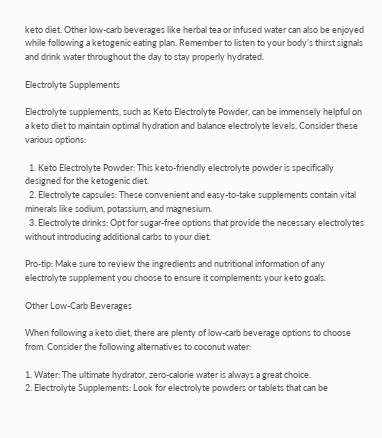keto diet. Other low-carb beverages like herbal tea or infused water can also be enjoyed while following a ketogenic eating plan. Remember to listen to your body’s thirst signals and drink water throughout the day to stay properly hydrated.

Electrolyte Supplements

Electrolyte supplements, such as Keto Electrolyte Powder, can be immensely helpful on a keto diet to maintain optimal hydration and balance electrolyte levels. Consider these various options:

  1. Keto Electrolyte Powder: This keto-friendly electrolyte powder is specifically designed for the ketogenic diet.
  2. Electrolyte capsules: These convenient and easy-to-take supplements contain vital minerals like sodium, potassium, and magnesium.
  3. Electrolyte drinks: Opt for sugar-free options that provide the necessary electrolytes without introducing additional carbs to your diet.

Pro-tip: Make sure to review the ingredients and nutritional information of any electrolyte supplement you choose to ensure it complements your keto goals.

Other Low-Carb Beverages

When following a keto diet, there are plenty of low-carb beverage options to choose from. Consider the following alternatives to coconut water:

1. Water: The ultimate hydrator, zero-calorie water is always a great choice.
2. Electrolyte Supplements: Look for electrolyte powders or tablets that can be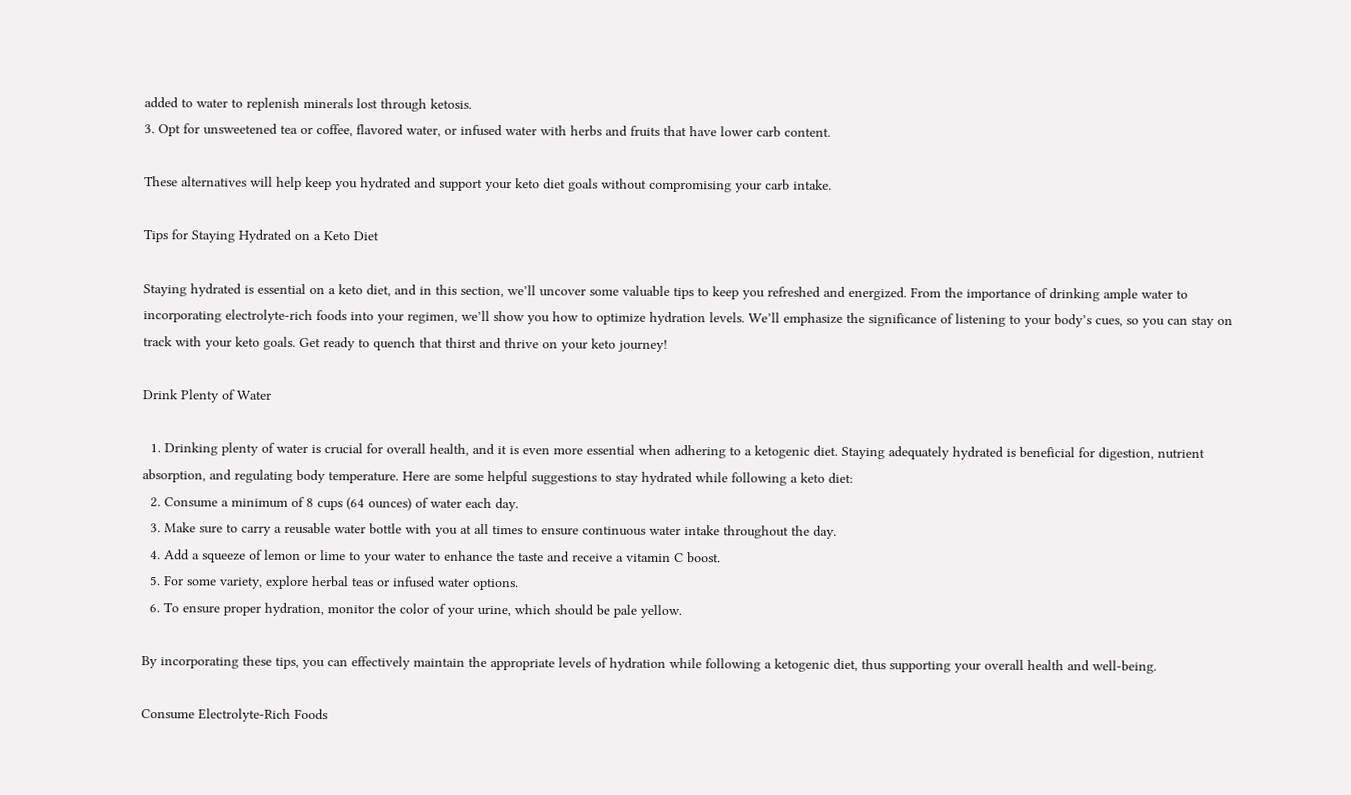added to water to replenish minerals lost through ketosis.
3. Opt for unsweetened tea or coffee, flavored water, or infused water with herbs and fruits that have lower carb content.

These alternatives will help keep you hydrated and support your keto diet goals without compromising your carb intake.

Tips for Staying Hydrated on a Keto Diet

Staying hydrated is essential on a keto diet, and in this section, we’ll uncover some valuable tips to keep you refreshed and energized. From the importance of drinking ample water to incorporating electrolyte-rich foods into your regimen, we’ll show you how to optimize hydration levels. We’ll emphasize the significance of listening to your body’s cues, so you can stay on track with your keto goals. Get ready to quench that thirst and thrive on your keto journey!

Drink Plenty of Water

  1. Drinking plenty of water is crucial for overall health, and it is even more essential when adhering to a ketogenic diet. Staying adequately hydrated is beneficial for digestion, nutrient absorption, and regulating body temperature. Here are some helpful suggestions to stay hydrated while following a keto diet:
  2. Consume a minimum of 8 cups (64 ounces) of water each day.
  3. Make sure to carry a reusable water bottle with you at all times to ensure continuous water intake throughout the day.
  4. Add a squeeze of lemon or lime to your water to enhance the taste and receive a vitamin C boost.
  5. For some variety, explore herbal teas or infused water options.
  6. To ensure proper hydration, monitor the color of your urine, which should be pale yellow.

By incorporating these tips, you can effectively maintain the appropriate levels of hydration while following a ketogenic diet, thus supporting your overall health and well-being.

Consume Electrolyte-Rich Foods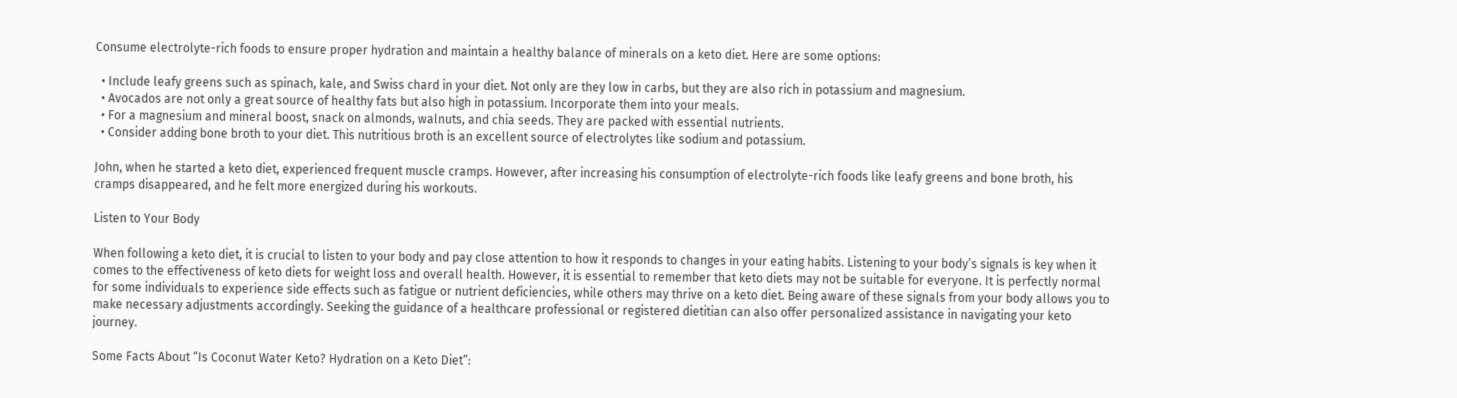Consume electrolyte-rich foods to ensure proper hydration and maintain a healthy balance of minerals on a keto diet. Here are some options:

  • Include leafy greens such as spinach, kale, and Swiss chard in your diet. Not only are they low in carbs, but they are also rich in potassium and magnesium.
  • Avocados are not only a great source of healthy fats but also high in potassium. Incorporate them into your meals.
  • For a magnesium and mineral boost, snack on almonds, walnuts, and chia seeds. They are packed with essential nutrients.
  • Consider adding bone broth to your diet. This nutritious broth is an excellent source of electrolytes like sodium and potassium.

John, when he started a keto diet, experienced frequent muscle cramps. However, after increasing his consumption of electrolyte-rich foods like leafy greens and bone broth, his cramps disappeared, and he felt more energized during his workouts.

Listen to Your Body

When following a keto diet, it is crucial to listen to your body and pay close attention to how it responds to changes in your eating habits. Listening to your body’s signals is key when it comes to the effectiveness of keto diets for weight loss and overall health. However, it is essential to remember that keto diets may not be suitable for everyone. It is perfectly normal for some individuals to experience side effects such as fatigue or nutrient deficiencies, while others may thrive on a keto diet. Being aware of these signals from your body allows you to make necessary adjustments accordingly. Seeking the guidance of a healthcare professional or registered dietitian can also offer personalized assistance in navigating your keto journey.

Some Facts About “Is Coconut Water Keto? Hydration on a Keto Diet”: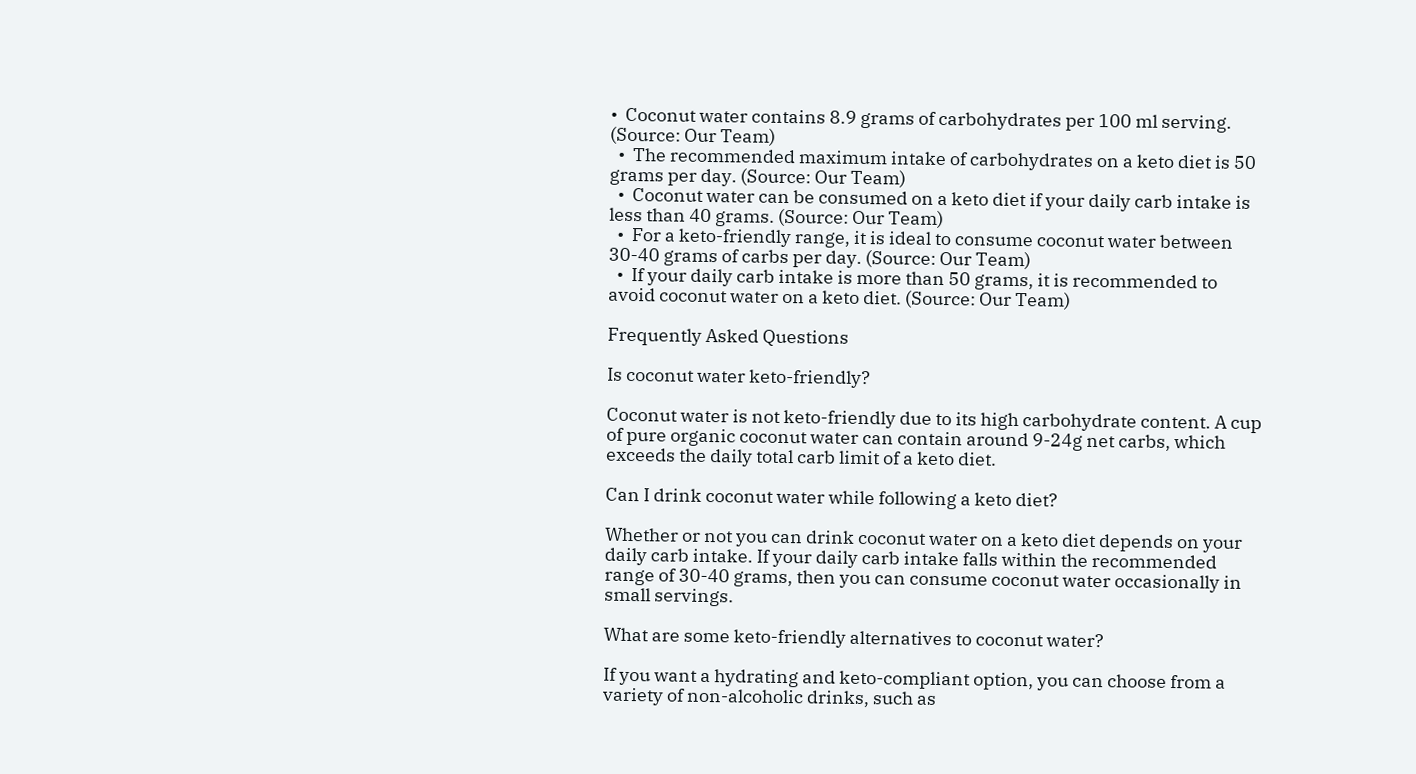•  Coconut water contains 8.9 grams of carbohydrates per 100 ml serving. (Source: Our Team)
  •  The recommended maximum intake of carbohydrates on a keto diet is 50 grams per day. (Source: Our Team)
  •  Coconut water can be consumed on a keto diet if your daily carb intake is less than 40 grams. (Source: Our Team)
  •  For a keto-friendly range, it is ideal to consume coconut water between 30-40 grams of carbs per day. (Source: Our Team)
  •  If your daily carb intake is more than 50 grams, it is recommended to avoid coconut water on a keto diet. (Source: Our Team)

Frequently Asked Questions

Is coconut water keto-friendly?

Coconut water is not keto-friendly due to its high carbohydrate content. A cup of pure organic coconut water can contain around 9-24g net carbs, which exceeds the daily total carb limit of a keto diet.

Can I drink coconut water while following a keto diet?

Whether or not you can drink coconut water on a keto diet depends on your daily carb intake. If your daily carb intake falls within the recommended range of 30-40 grams, then you can consume coconut water occasionally in small servings.

What are some keto-friendly alternatives to coconut water?

If you want a hydrating and keto-compliant option, you can choose from a variety of non-alcoholic drinks, such as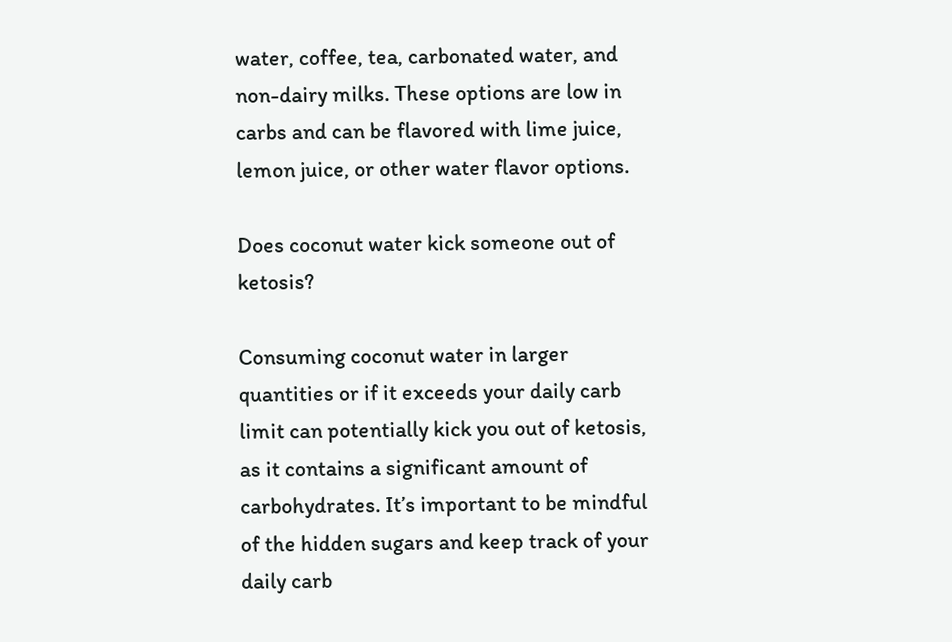water, coffee, tea, carbonated water, and non-dairy milks. These options are low in carbs and can be flavored with lime juice, lemon juice, or other water flavor options.

Does coconut water kick someone out of ketosis?

Consuming coconut water in larger quantities or if it exceeds your daily carb limit can potentially kick you out of ketosis, as it contains a significant amount of carbohydrates. It’s important to be mindful of the hidden sugars and keep track of your daily carb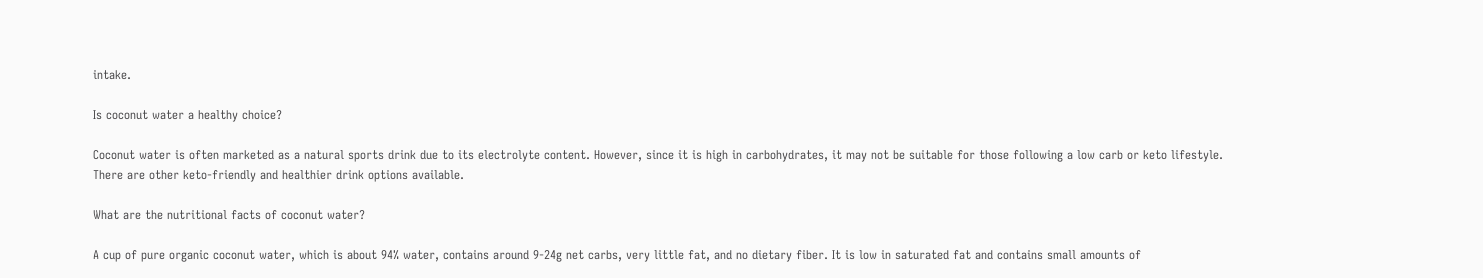intake.

Is coconut water a healthy choice?

Coconut water is often marketed as a natural sports drink due to its electrolyte content. However, since it is high in carbohydrates, it may not be suitable for those following a low carb or keto lifestyle. There are other keto-friendly and healthier drink options available.

What are the nutritional facts of coconut water?

A cup of pure organic coconut water, which is about 94% water, contains around 9-24g net carbs, very little fat, and no dietary fiber. It is low in saturated fat and contains small amounts of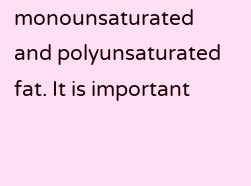monounsaturated and polyunsaturated fat. It is important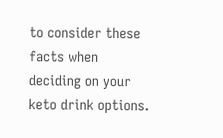to consider these facts when deciding on your keto drink options.